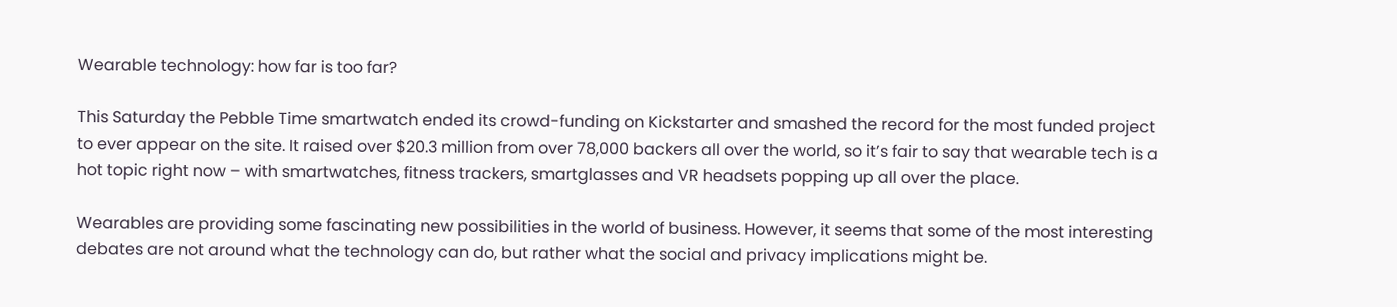Wearable technology: how far is too far?

This Saturday the Pebble Time smartwatch ended its crowd-funding on Kickstarter and smashed the record for the most funded project to ever appear on the site. It raised over $20.3 million from over 78,000 backers all over the world, so it’s fair to say that wearable tech is a hot topic right now – with smartwatches, fitness trackers, smartglasses and VR headsets popping up all over the place.

Wearables are providing some fascinating new possibilities in the world of business. However, it seems that some of the most interesting debates are not around what the technology can do, but rather what the social and privacy implications might be.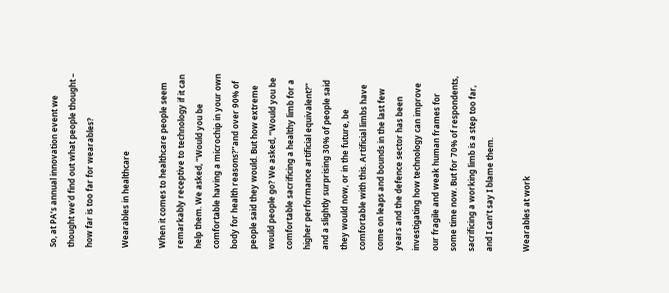So, at PA’s annual innovation event we thought we’d find out what people thought – how far is too far for wearables?

Wearables in healthcare

When it comes to healthcare people seem remarkably receptive to technology if it can help them. We asked, “Would you be comfortable having a microchip in your own body for health reasons?”and over 90% of people said they would. But how extreme would people go? We asked, “Would you be comfortable sacrificing a healthy limb for a higher performance artificial equivalent?” and a slightly surprising 30% of people said they would now, or in the future, be comfortable with this. Artificial limbs have come on leaps and bounds in the last few years and the defence sector has been investigating how technology can improve our fragile and weak human frames for some time now. But for 70% of respondents, sacrificing a working limb is a step too far, and I can’t say I blame them.

Wearables at work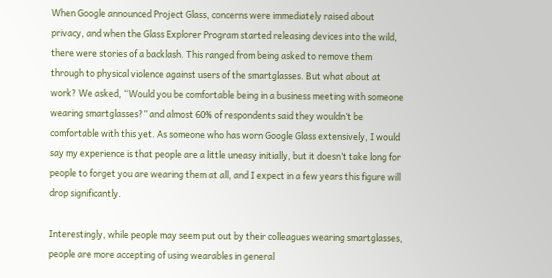When Google announced Project Glass, concerns were immediately raised about privacy, and when the Glass Explorer Program started releasing devices into the wild, there were stories of a backlash. This ranged from being asked to remove them through to physical violence against users of the smartglasses. But what about at work? We asked, “Would you be comfortable being in a business meeting with someone wearing smartglasses?” and almost 60% of respondents said they wouldn’t be comfortable with this yet. As someone who has worn Google Glass extensively, I would say my experience is that people are a little uneasy initially, but it doesn’t take long for people to forget you are wearing them at all, and I expect in a few years this figure will drop significantly.

Interestingly, while people may seem put out by their colleagues wearing smartglasses, people are more accepting of using wearables in general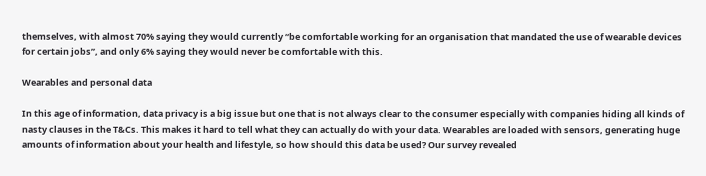themselves, with almost 70% saying they would currently “be comfortable working for an organisation that mandated the use of wearable devices for certain jobs”, and only 6% saying they would never be comfortable with this.

Wearables and personal data

In this age of information, data privacy is a big issue but one that is not always clear to the consumer especially with companies hiding all kinds of nasty clauses in the T&Cs. This makes it hard to tell what they can actually do with your data. Wearables are loaded with sensors, generating huge amounts of information about your health and lifestyle, so how should this data be used? Our survey revealed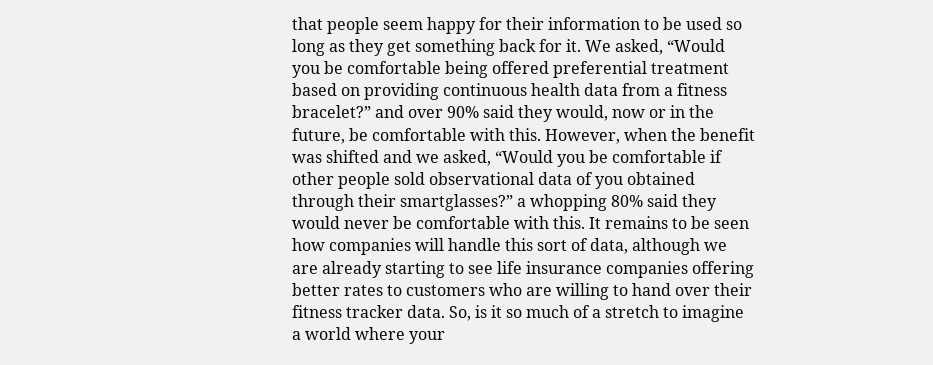that people seem happy for their information to be used so long as they get something back for it. We asked, “Would you be comfortable being offered preferential treatment based on providing continuous health data from a fitness bracelet?” and over 90% said they would, now or in the future, be comfortable with this. However, when the benefit was shifted and we asked, “Would you be comfortable if other people sold observational data of you obtained through their smartglasses?” a whopping 80% said they would never be comfortable with this. It remains to be seen how companies will handle this sort of data, although we are already starting to see life insurance companies offering better rates to customers who are willing to hand over their fitness tracker data. So, is it so much of a stretch to imagine a world where your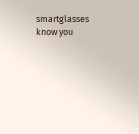smartglasses know you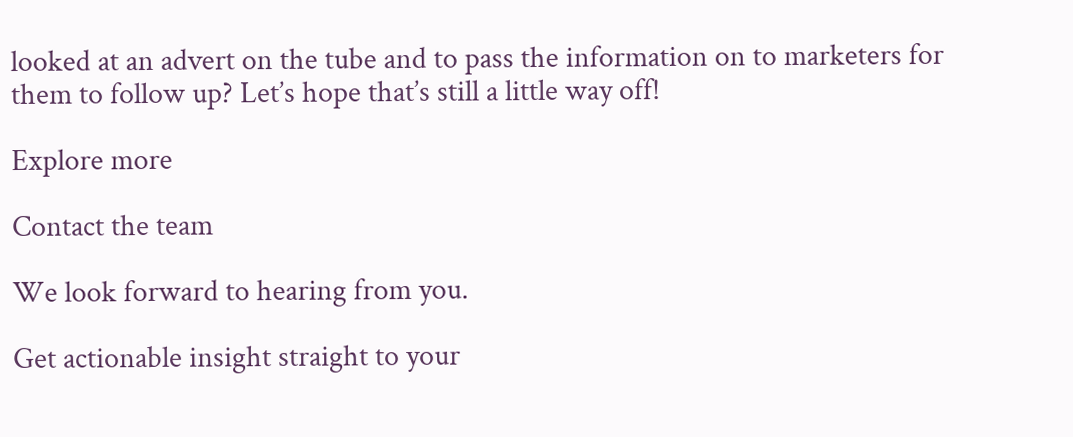looked at an advert on the tube and to pass the information on to marketers for them to follow up? Let’s hope that’s still a little way off!

Explore more

Contact the team

We look forward to hearing from you.

Get actionable insight straight to your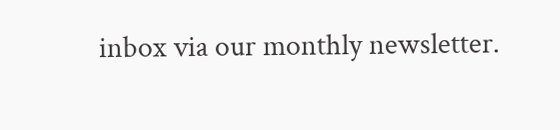inbox via our monthly newsletter.